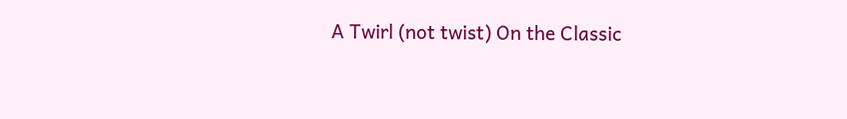A Twirl (not twist) On the Classic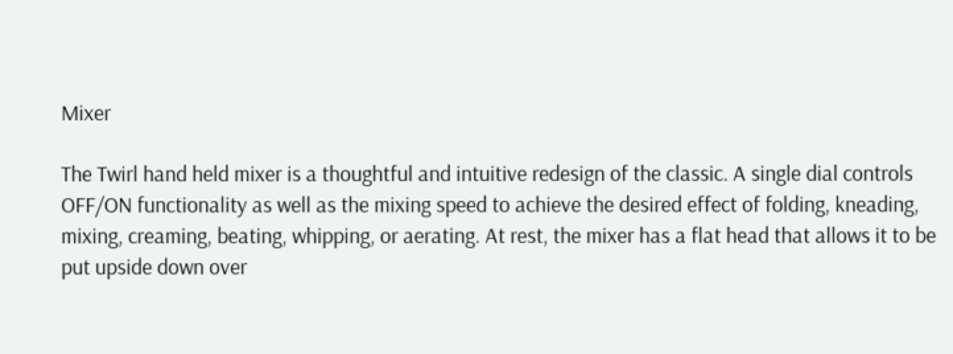Mixer

The Twirl hand held mixer is a thoughtful and intuitive redesign of the classic. A single dial controls OFF/ON functionality as well as the mixing speed to achieve the desired effect of folding, kneading, mixing, creaming, beating, whipping, or aerating. At rest, the mixer has a flat head that allows it to be put upside down over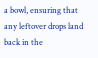a bowl, ensuring that any leftover drops land back in the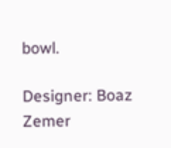bowl.

Designer: Boaz Zemer